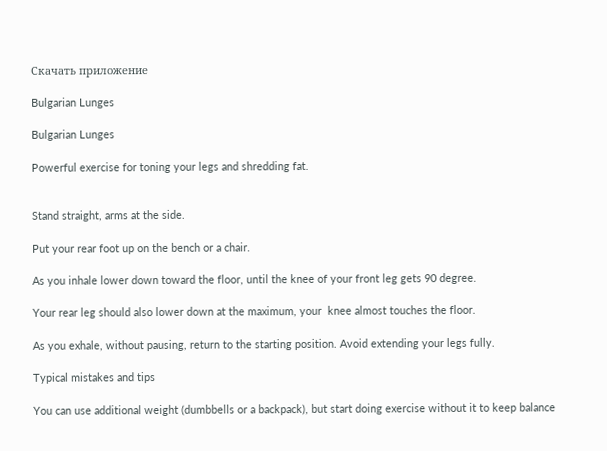Скачать приложение

Bulgarian Lunges

Bulgarian Lunges

Powerful exercise for toning your legs and shredding fat.


Stand straight, arms at the side.

Put your rear foot up on the bench or a chair.

As you inhale lower down toward the floor, until the knee of your front leg gets 90 degree.

Your rear leg should also lower down at the maximum, your  knee almost touches the floor.

As you exhale, without pausing, return to the starting position. Avoid extending your legs fully.

Typical mistakes and tips

You can use additional weight (dumbbells or a backpack), but start doing exercise without it to keep balance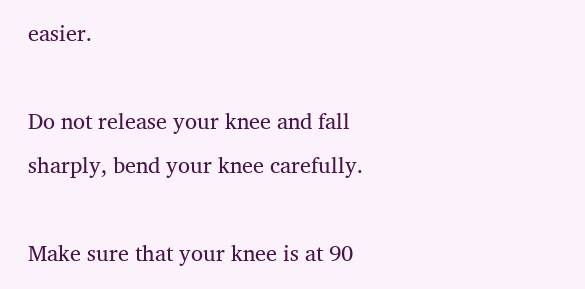easier.

Do not release your knee and fall sharply, bend your knee carefully.

Make sure that your knee is at 90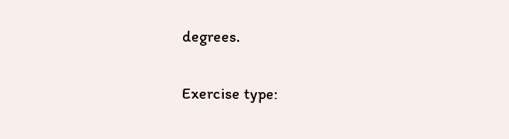degrees.

Exercise type: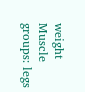weight
Muscle groups: legs